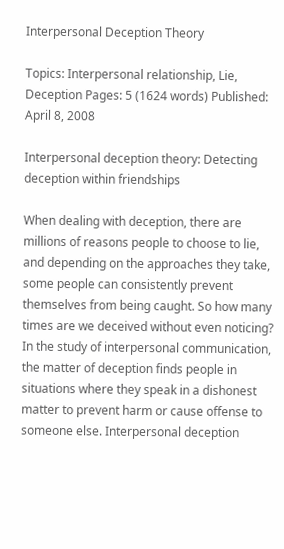Interpersonal Deception Theory

Topics: Interpersonal relationship, Lie, Deception Pages: 5 (1624 words) Published: April 8, 2008

Interpersonal deception theory: Detecting deception within friendships

When dealing with deception, there are millions of reasons people to choose to lie, and depending on the approaches they take, some people can consistently prevent themselves from being caught. So how many times are we deceived without even noticing? In the study of interpersonal communication, the matter of deception finds people in situations where they speak in a dishonest matter to prevent harm or cause offense to someone else. Interpersonal deception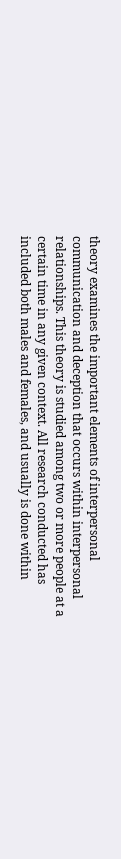theory examines the important elements of interpersonal communication and deception that occurs within interpersonal relationships. This theory is studied among two or more people at a certain time in any given context. All research conducted has included both males and females, and usually is done within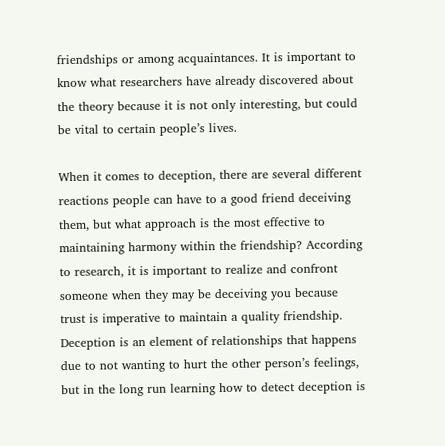friendships or among acquaintances. It is important to know what researchers have already discovered about the theory because it is not only interesting, but could be vital to certain people’s lives.

When it comes to deception, there are several different reactions people can have to a good friend deceiving them, but what approach is the most effective to maintaining harmony within the friendship? According to research, it is important to realize and confront someone when they may be deceiving you because trust is imperative to maintain a quality friendship. Deception is an element of relationships that happens due to not wanting to hurt the other person’s feelings, but in the long run learning how to detect deception is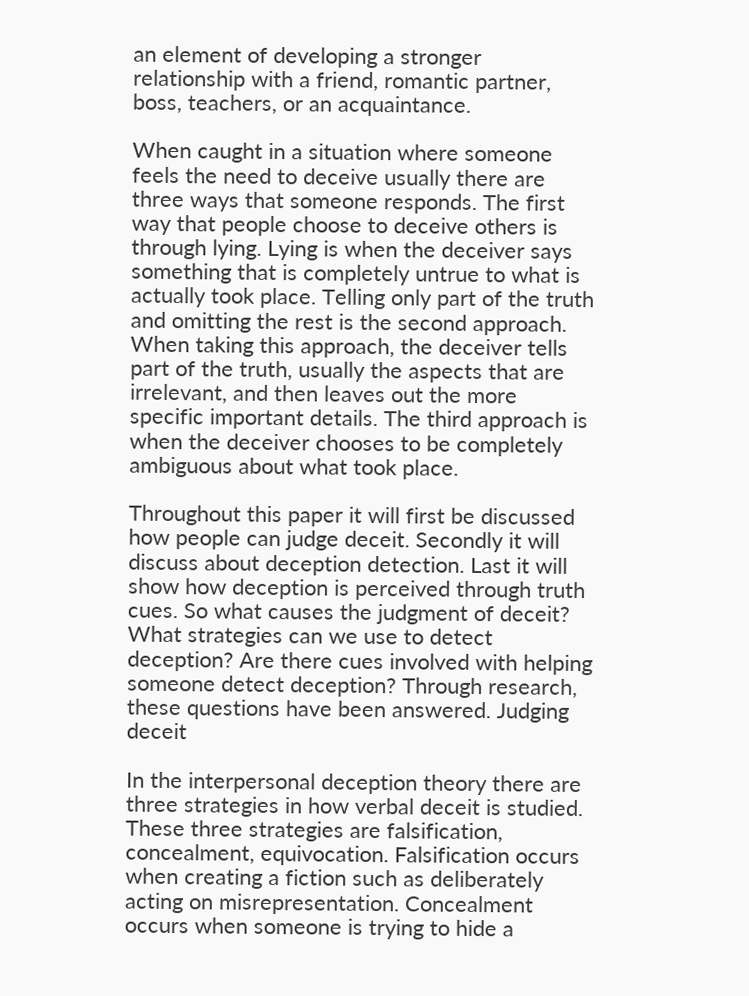an element of developing a stronger relationship with a friend, romantic partner, boss, teachers, or an acquaintance.

When caught in a situation where someone feels the need to deceive usually there are three ways that someone responds. The first way that people choose to deceive others is through lying. Lying is when the deceiver says something that is completely untrue to what is actually took place. Telling only part of the truth and omitting the rest is the second approach. When taking this approach, the deceiver tells part of the truth, usually the aspects that are irrelevant, and then leaves out the more specific important details. The third approach is when the deceiver chooses to be completely ambiguous about what took place.

Throughout this paper it will first be discussed how people can judge deceit. Secondly it will discuss about deception detection. Last it will show how deception is perceived through truth cues. So what causes the judgment of deceit? What strategies can we use to detect deception? Are there cues involved with helping someone detect deception? Through research, these questions have been answered. Judging deceit

In the interpersonal deception theory there are three strategies in how verbal deceit is studied. These three strategies are falsification, concealment, equivocation. Falsification occurs when creating a fiction such as deliberately acting on misrepresentation. Concealment occurs when someone is trying to hide a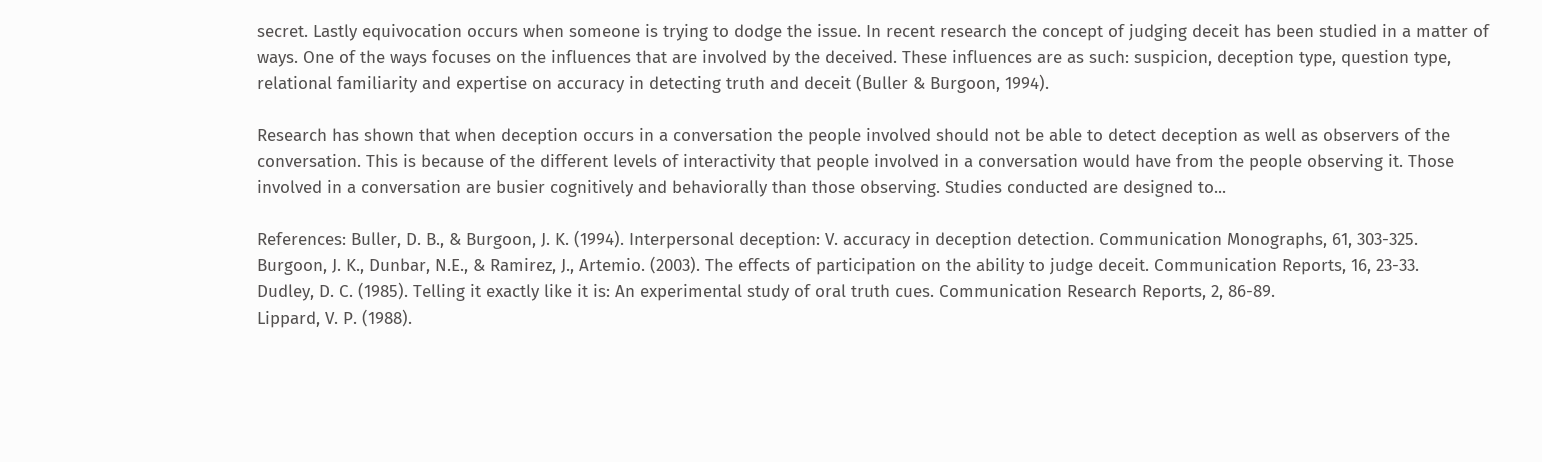secret. Lastly equivocation occurs when someone is trying to dodge the issue. In recent research the concept of judging deceit has been studied in a matter of ways. One of the ways focuses on the influences that are involved by the deceived. These influences are as such: suspicion, deception type, question type, relational familiarity and expertise on accuracy in detecting truth and deceit (Buller & Burgoon, 1994).

Research has shown that when deception occurs in a conversation the people involved should not be able to detect deception as well as observers of the conversation. This is because of the different levels of interactivity that people involved in a conversation would have from the people observing it. Those involved in a conversation are busier cognitively and behaviorally than those observing. Studies conducted are designed to...

References: Buller, D. B., & Burgoon, J. K. (1994). Interpersonal deception: V. accuracy in deception detection. Communication Monographs, 61, 303-325.
Burgoon, J. K., Dunbar, N.E., & Ramirez, J., Artemio. (2003). The effects of participation on the ability to judge deceit. Communication Reports, 16, 23-33.
Dudley, D. C. (1985). Telling it exactly like it is: An experimental study of oral truth cues. Communication Research Reports, 2, 86-89.
Lippard, V. P. (1988).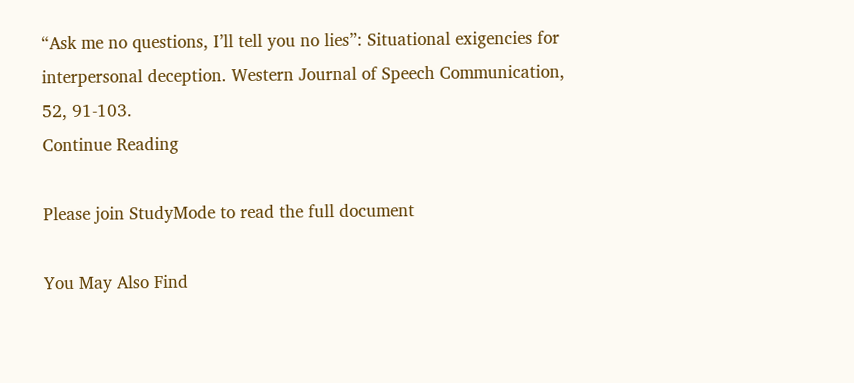“Ask me no questions, I’ll tell you no lies”: Situational exigencies for interpersonal deception. Western Journal of Speech Communication, 52, 91-103.
Continue Reading

Please join StudyMode to read the full document

You May Also Find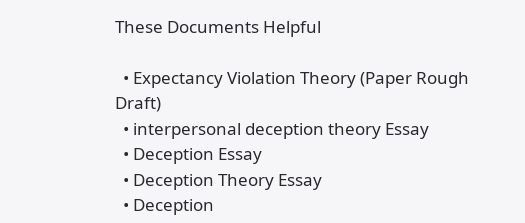These Documents Helpful

  • Expectancy Violation Theory (Paper Rough Draft)
  • interpersonal deception theory Essay
  • Deception Essay
  • Deception Theory Essay
  • Deception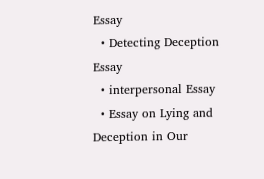Essay
  • Detecting Deception Essay
  • interpersonal Essay
  • Essay on Lying and Deception in Our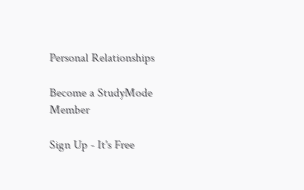Personal Relationships

Become a StudyMode Member

Sign Up - It's Free